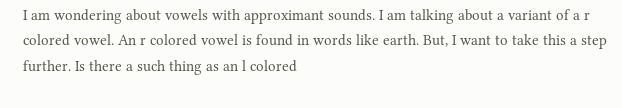I am wondering about vowels with approximant sounds. I am talking about a variant of a r colored vowel. An r colored vowel is found in words like earth. But, I want to take this a step further. Is there a such thing as an l colored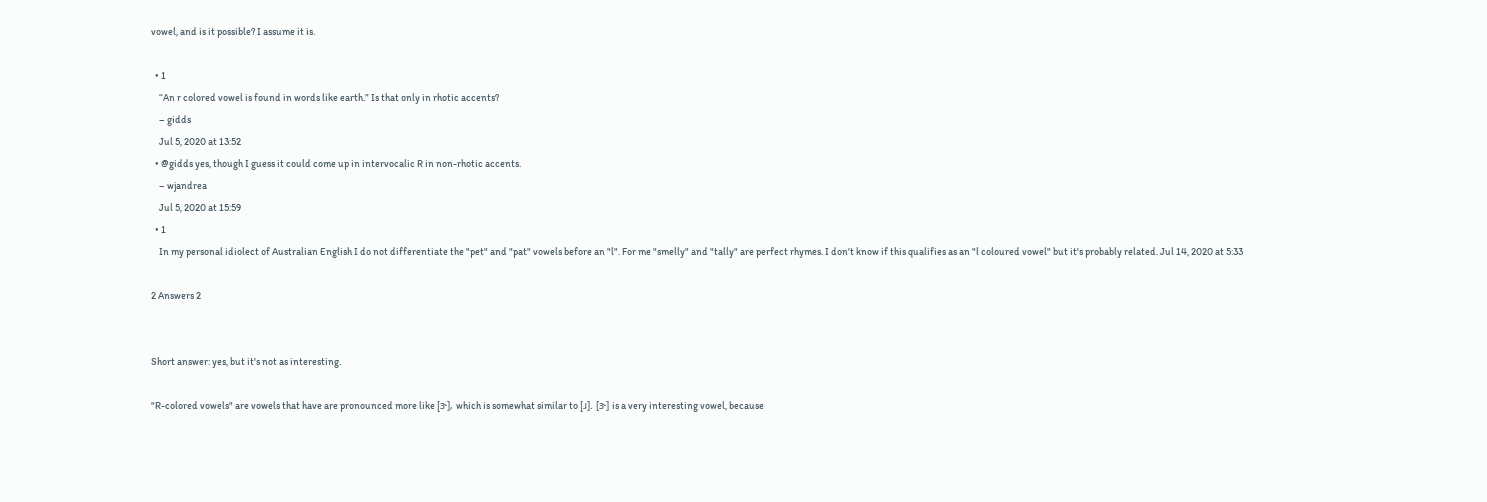vowel, and is it possible? I assume it is.

  • 1
    “An r colored vowel is found in words like earth.” Is that only in rhotic accents?
    – gidds
    Jul 5, 2020 at 13:52
  • @gidds yes, though I guess it could come up in intervocalic R in non-rhotic accents.
    – wjandrea
    Jul 5, 2020 at 15:59
  • 1
    In my personal idiolect of Australian English I do not differentiate the "pet" and "pat" vowels before an "l". For me "smelly" and "tally" are perfect rhymes. I don't know if this qualifies as an "l coloured vowel" but it's probably related. Jul 14, 2020 at 5:33

2 Answers 2


Short answer: yes, but it's not as interesting.

"R-colored vowels" are vowels that have are pronounced more like [ɝ], which is somewhat similar to [ɹ]. [ɝ] is a very interesting vowel, because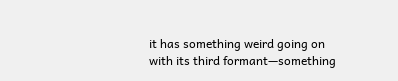it has something weird going on with its third formant—something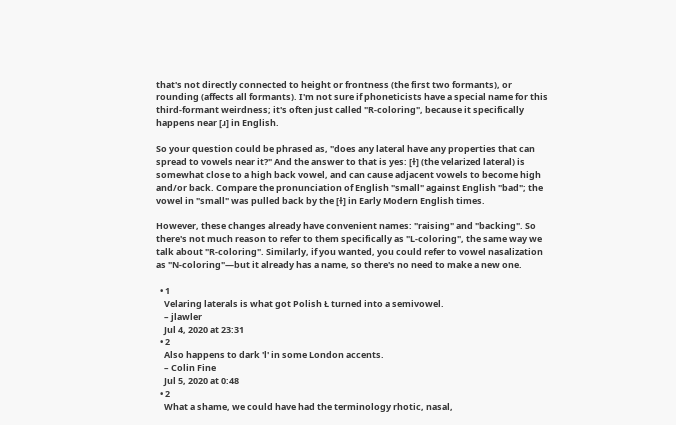that's not directly connected to height or frontness (the first two formants), or rounding (affects all formants). I'm not sure if phoneticists have a special name for this third-formant weirdness; it's often just called "R-coloring", because it specifically happens near [ɹ] in English.

So your question could be phrased as, "does any lateral have any properties that can spread to vowels near it?" And the answer to that is yes: [ɫ] (the velarized lateral) is somewhat close to a high back vowel, and can cause adjacent vowels to become high and/or back. Compare the pronunciation of English "small" against English "bad"; the vowel in "small" was pulled back by the [ɫ] in Early Modern English times.

However, these changes already have convenient names: "raising" and "backing". So there's not much reason to refer to them specifically as "L-coloring", the same way we talk about "R-coloring". Similarly, if you wanted, you could refer to vowel nasalization as "N-coloring"—but it already has a name, so there's no need to make a new one.

  • 1
    Velaring laterals is what got Polish Ł turned into a semivowel.
    – jlawler
    Jul 4, 2020 at 23:31
  • 2
    Also happens to dark 'l' in some London accents.
    – Colin Fine
    Jul 5, 2020 at 0:48
  • 2
    What a shame, we could have had the terminology rhotic, nasal,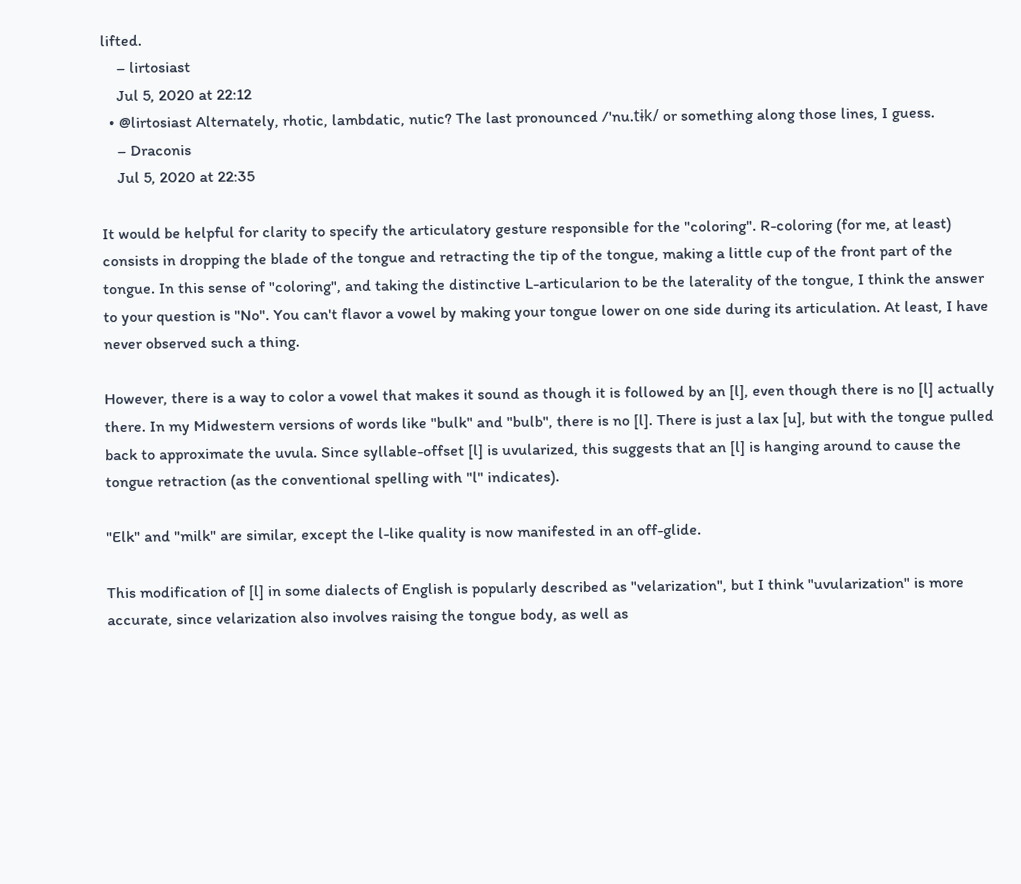lifted.
    – lirtosiast
    Jul 5, 2020 at 22:12
  • @lirtosiast Alternately, rhotic, lambdatic, nutic? The last pronounced /'nu.tɨk/ or something along those lines, I guess.
    – Draconis
    Jul 5, 2020 at 22:35

It would be helpful for clarity to specify the articulatory gesture responsible for the "coloring". R-coloring (for me, at least) consists in dropping the blade of the tongue and retracting the tip of the tongue, making a little cup of the front part of the tongue. In this sense of "coloring", and taking the distinctive L-articularion to be the laterality of the tongue, I think the answer to your question is "No". You can't flavor a vowel by making your tongue lower on one side during its articulation. At least, I have never observed such a thing.

However, there is a way to color a vowel that makes it sound as though it is followed by an [l], even though there is no [l] actually there. In my Midwestern versions of words like "bulk" and "bulb", there is no [l]. There is just a lax [u], but with the tongue pulled back to approximate the uvula. Since syllable-offset [l] is uvularized, this suggests that an [l] is hanging around to cause the tongue retraction (as the conventional spelling with "l" indicates).

"Elk" and "milk" are similar, except the l-like quality is now manifested in an off-glide.

This modification of [l] in some dialects of English is popularly described as "velarization", but I think "uvularization" is more accurate, since velarization also involves raising the tongue body, as well as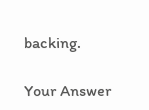backing.

Your Answer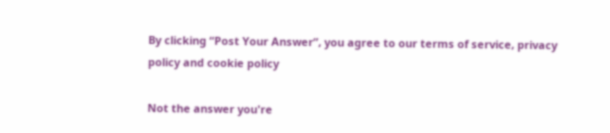By clicking “Post Your Answer”, you agree to our terms of service, privacy policy and cookie policy

Not the answer you're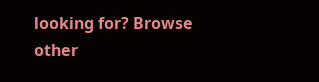looking for? Browse other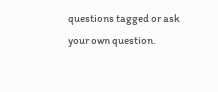questions tagged or ask your own question.